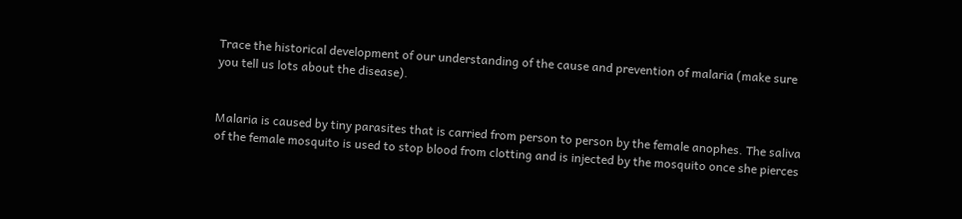Trace the historical development of our understanding of the cause and prevention of malaria (make sure you tell us lots about the disease).


Malaria is caused by tiny parasites that is carried from person to person by the female anophes. The saliva of the female mosquito is used to stop blood from clotting and is injected by the mosquito once she pierces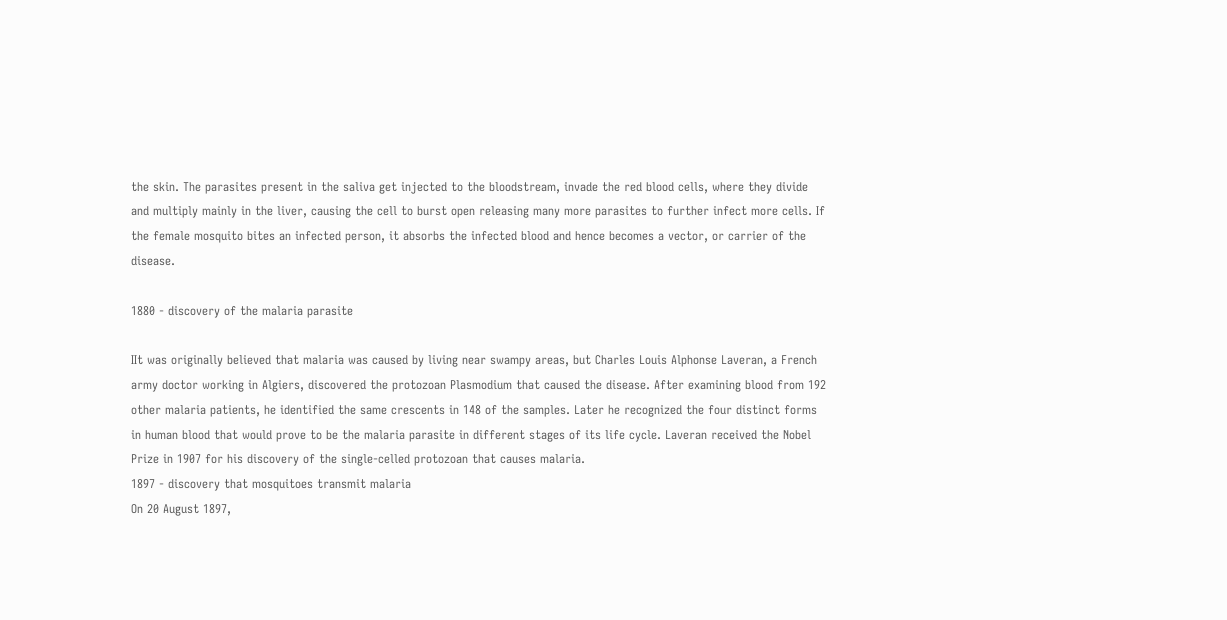the skin. The parasites present in the saliva get injected to the bloodstream, invade the red blood cells, where they divide and multiply mainly in the liver, causing the cell to burst open releasing many more parasites to further infect more cells. If the female mosquito bites an infected person, it absorbs the infected blood and hence becomes a vector, or carrier of the disease.

1880 - discovery of the malaria parasite

IIt was originally believed that malaria was caused by living near swampy areas, but Charles Louis Alphonse Laveran, a French army doctor working in Algiers, discovered the protozoan Plasmodium that caused the disease. After examining blood from 192 other malaria patients, he identified the same crescents in 148 of the samples. Later he recognized the four distinct forms in human blood that would prove to be the malaria parasite in different stages of its life cycle. Laveran received the Nobel Prize in 1907 for his discovery of the single-celled protozoan that causes malaria.
1897 - discovery that mosquitoes transmit malaria
On 20 August 1897,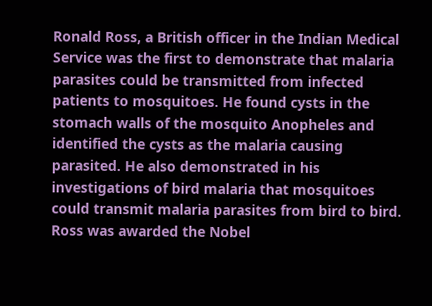Ronald Ross, a British officer in the Indian Medical Service was the first to demonstrate that malaria parasites could be transmitted from infected patients to mosquitoes. He found cysts in the stomach walls of the mosquito Anopheles and identified the cysts as the malaria causing parasited. He also demonstrated in his investigations of bird malaria that mosquitoes could transmit malaria parasites from bird to bird. Ross was awarded the Nobel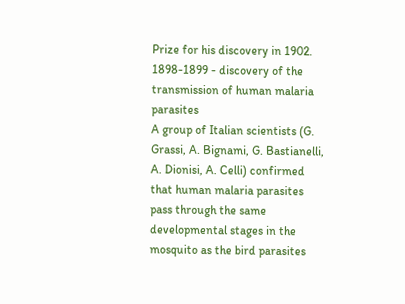Prize for his discovery in 1902.
1898-1899 - discovery of the transmission of human malaria parasites
A group of Italian scientists (G. Grassi, A. Bignami, G. Bastianelli, A. Dionisi, A. Celli) confirmed that human malaria parasites pass through the same developmental stages in the mosquito as the bird parasites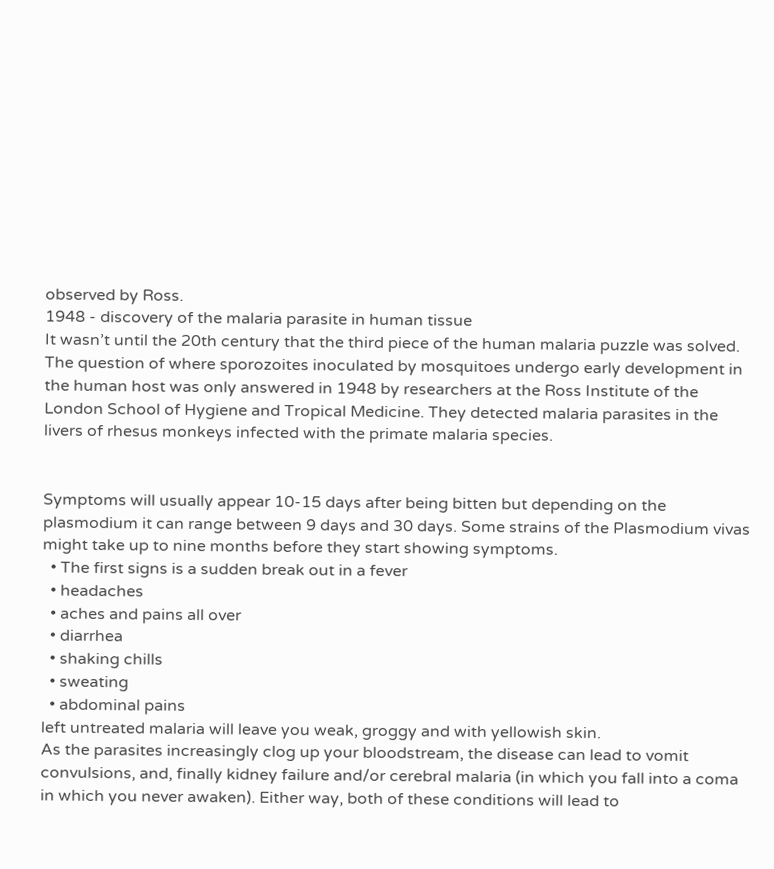observed by Ross.
1948 - discovery of the malaria parasite in human tissue
It wasn’t until the 20th century that the third piece of the human malaria puzzle was solved. The question of where sporozoites inoculated by mosquitoes undergo early development in the human host was only answered in 1948 by researchers at the Ross Institute of the London School of Hygiene and Tropical Medicine. They detected malaria parasites in the livers of rhesus monkeys infected with the primate malaria species.


Symptoms will usually appear 10-15 days after being bitten but depending on the plasmodium it can range between 9 days and 30 days. Some strains of the Plasmodium vivas might take up to nine months before they start showing symptoms.
  • The first signs is a sudden break out in a fever
  • headaches
  • aches and pains all over
  • diarrhea
  • shaking chills
  • sweating
  • abdominal pains
left untreated malaria will leave you weak, groggy and with yellowish skin.
As the parasites increasingly clog up your bloodstream, the disease can lead to vomit convulsions, and, finally kidney failure and/or cerebral malaria (in which you fall into a coma in which you never awaken). Either way, both of these conditions will lead to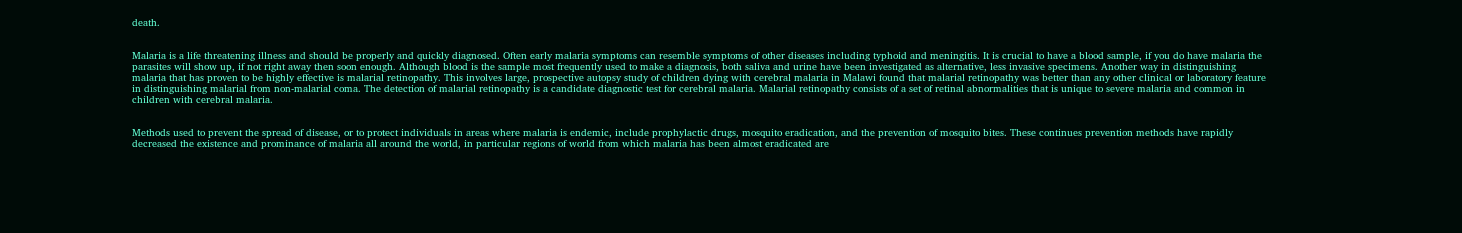death.


Malaria is a life threatening illness and should be properly and quickly diagnosed. Often early malaria symptoms can resemble symptoms of other diseases including typhoid and meningitis. It is crucial to have a blood sample, if you do have malaria the parasites will show up, if not right away then soon enough. Although blood is the sample most frequently used to make a diagnosis, both saliva and urine have been investigated as alternative, less invasive specimens. Another way in distinguishing malaria that has proven to be highly effective is malarial retinopathy. This involves large, prospective autopsy study of children dying with cerebral malaria in Malawi found that malarial retinopathy was better than any other clinical or laboratory feature in distinguishing malarial from non-malarial coma. The detection of malarial retinopathy is a candidate diagnostic test for cerebral malaria. Malarial retinopathy consists of a set of retinal abnormalities that is unique to severe malaria and common in children with cerebral malaria.


Methods used to prevent the spread of disease, or to protect individuals in areas where malaria is endemic, include prophylactic drugs, mosquito eradication, and the prevention of mosquito bites. These continues prevention methods have rapidly decreased the existence and prominance of malaria all around the world, in particular regions of world from which malaria has been almost eradicated are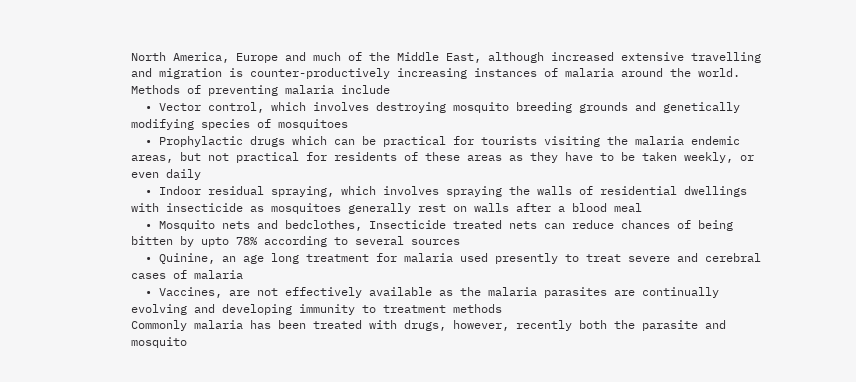North America, Europe and much of the Middle East, although increased extensive travelling and migration is counter-productively increasing instances of malaria around the world.
Methods of preventing malaria include
  • Vector control, which involves destroying mosquito breeding grounds and genetically modifying species of mosquitoes
  • Prophylactic drugs which can be practical for tourists visiting the malaria endemic areas, but not practical for residents of these areas as they have to be taken weekly, or even daily
  • Indoor residual spraying, which involves spraying the walls of residential dwellings with insecticide as mosquitoes generally rest on walls after a blood meal
  • Mosquito nets and bedclothes, Insecticide treated nets can reduce chances of being bitten by upto 78% according to several sources
  • Quinine, an age long treatment for malaria used presently to treat severe and cerebral cases of malaria
  • Vaccines, are not effectively available as the malaria parasites are continually evolving and developing immunity to treatment methods
Commonly malaria has been treated with drugs, however, recently both the parasite and mosquito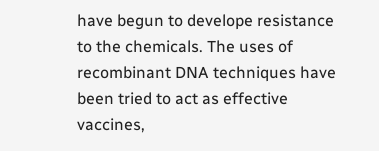have begun to develope resistance to the chemicals. The uses of recombinant DNA techniques have been tried to act as effective vaccines,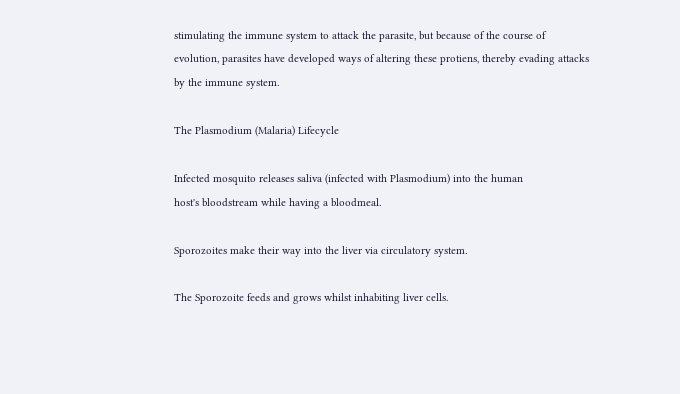stimulating the immune system to attack the parasite, but because of the course of evolution, parasites have developed ways of altering these protiens, thereby evading attacks by the immune system.

The Plasmodium (Malaria) Lifecycle

Infected mosquito releases saliva (infected with Plasmodium) into the human
host's bloodstream while having a bloodmeal.

Sporozoites make their way into the liver via circulatory system.

The Sporozoite feeds and grows whilst inhabiting liver cells.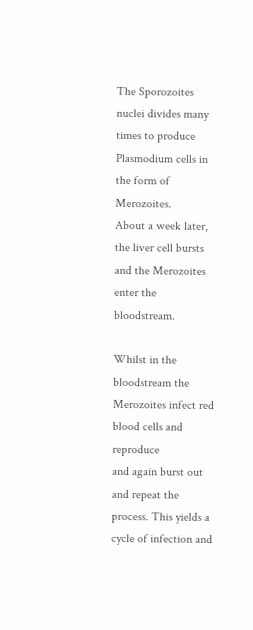The Sporozoites nuclei divides many times to produce Plasmodium cells in the form of Merozoites.
About a week later, the liver cell bursts and the Merozoites enter the bloodstream.

Whilst in the bloodstream the Merozoites infect red blood cells and reproduce
and again burst out and repeat the process. This yields a cycle of infection and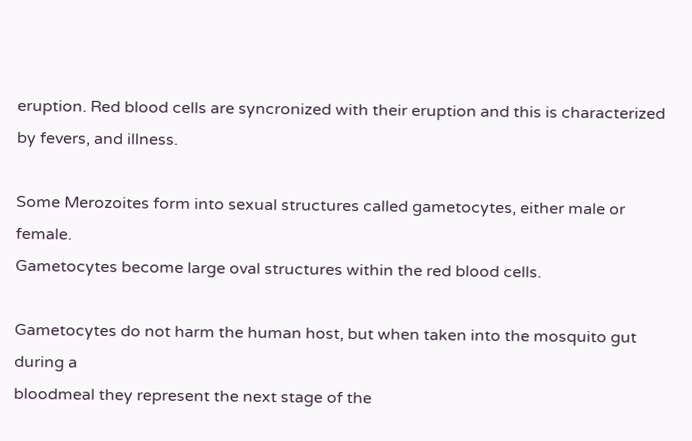eruption. Red blood cells are syncronized with their eruption and this is characterized by fevers, and illness.

Some Merozoites form into sexual structures called gametocytes, either male or female.
Gametocytes become large oval structures within the red blood cells.

Gametocytes do not harm the human host, but when taken into the mosquito gut during a
bloodmeal they represent the next stage of the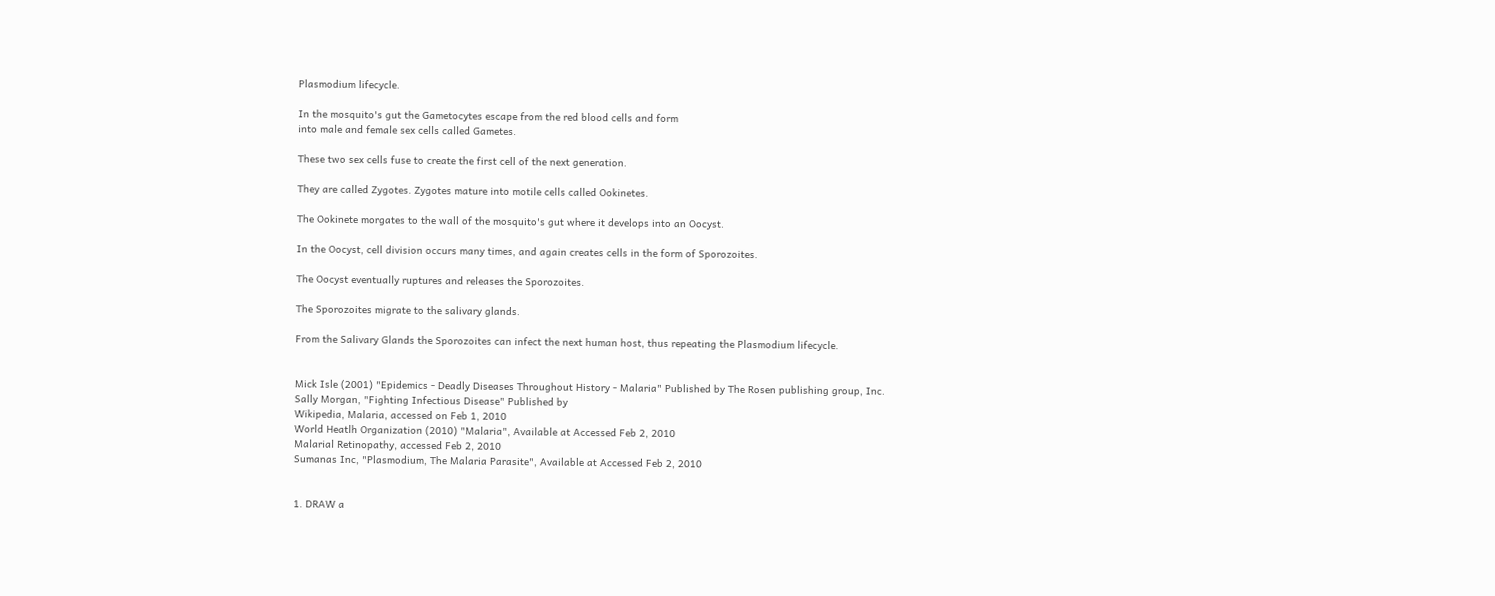Plasmodium lifecycle.

In the mosquito's gut the Gametocytes escape from the red blood cells and form
into male and female sex cells called Gametes.

These two sex cells fuse to create the first cell of the next generation.

They are called Zygotes. Zygotes mature into motile cells called Ookinetes.

The Ookinete morgates to the wall of the mosquito's gut where it develops into an Oocyst.

In the Oocyst, cell division occurs many times, and again creates cells in the form of Sporozoites.

The Oocyst eventually ruptures and releases the Sporozoites.

The Sporozoites migrate to the salivary glands.

From the Salivary Glands the Sporozoites can infect the next human host, thus repeating the Plasmodium lifecycle.


Mick Isle (2001) "Epidemics - Deadly Diseases Throughout History - Malaria" Published by The Rosen publishing group, Inc.
Sally Morgan, "Fighting Infectious Disease" Published by
Wikipedia, Malaria, accessed on Feb 1, 2010
World Heatlh Organization (2010) "Malaria", Available at Accessed Feb 2, 2010
Malarial Retinopathy, accessed Feb 2, 2010
Sumanas Inc, "Plasmodium, The Malaria Parasite", Available at Accessed Feb 2, 2010


1. DRAW a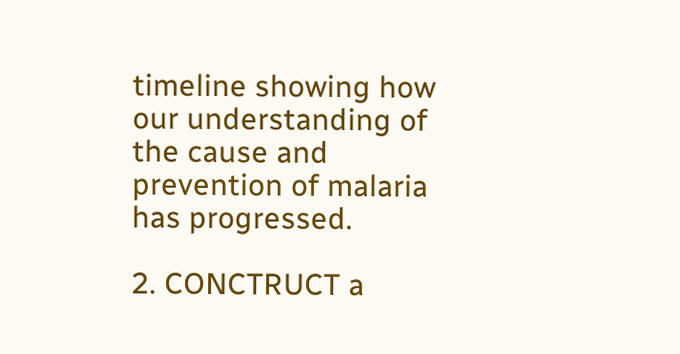timeline showing how our understanding of the cause and prevention of malaria has progressed.

2. CONCTRUCT a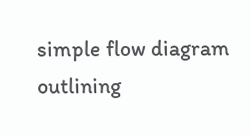simple flow diagram outlining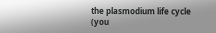the plasmodium life cycle (you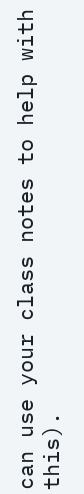can use your class notes to help with this).